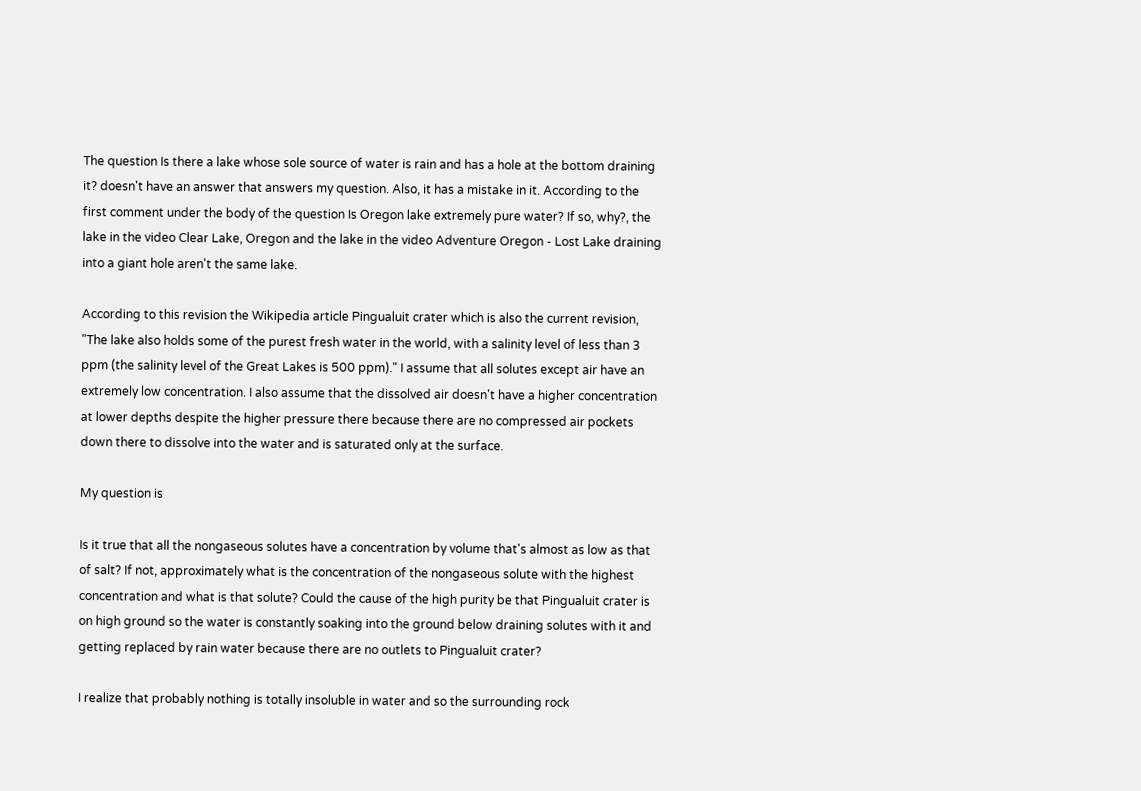The question Is there a lake whose sole source of water is rain and has a hole at the bottom draining it? doesn't have an answer that answers my question. Also, it has a mistake in it. According to the first comment under the body of the question Is Oregon lake extremely pure water? If so, why?, the lake in the video Clear Lake, Oregon and the lake in the video Adventure Oregon - Lost Lake draining into a giant hole aren't the same lake.

According to this revision the Wikipedia article Pingualuit crater which is also the current revision, "The lake also holds some of the purest fresh water in the world, with a salinity level of less than 3 ppm (the salinity level of the Great Lakes is 500 ppm)." I assume that all solutes except air have an extremely low concentration. I also assume that the dissolved air doesn't have a higher concentration at lower depths despite the higher pressure there because there are no compressed air pockets down there to dissolve into the water and is saturated only at the surface.

My question is

Is it true that all the nongaseous solutes have a concentration by volume that's almost as low as that of salt? If not, approximately what is the concentration of the nongaseous solute with the highest concentration and what is that solute? Could the cause of the high purity be that Pingualuit crater is on high ground so the water is constantly soaking into the ground below draining solutes with it and getting replaced by rain water because there are no outlets to Pingualuit crater?

I realize that probably nothing is totally insoluble in water and so the surrounding rock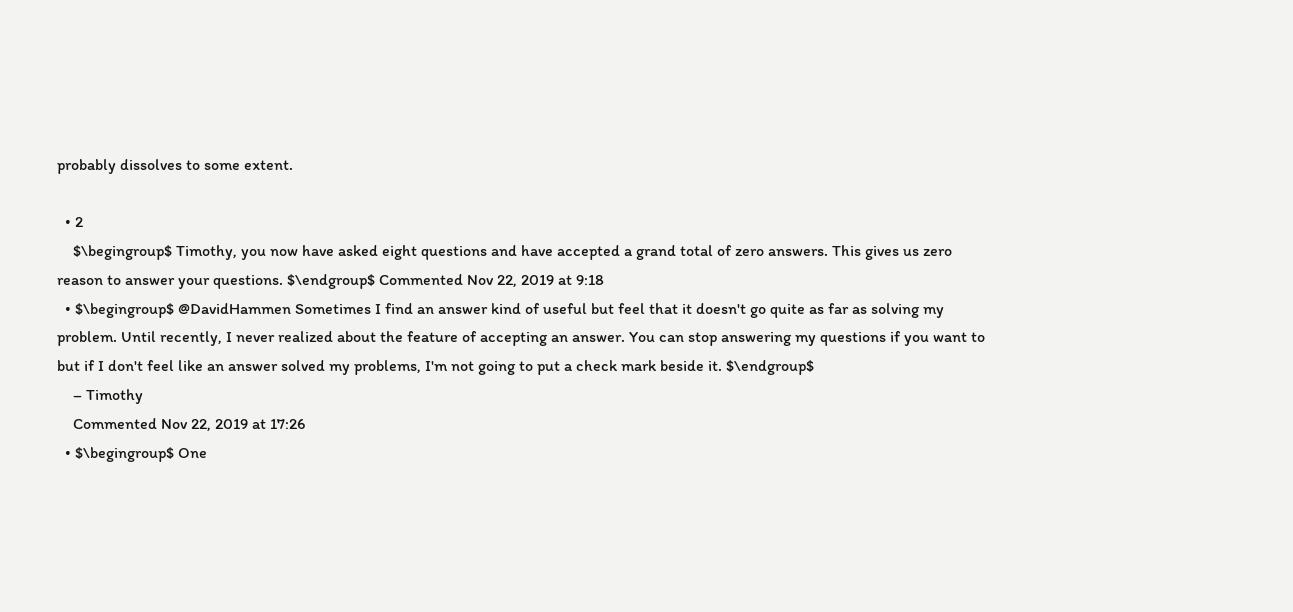probably dissolves to some extent.

  • 2
    $\begingroup$ Timothy, you now have asked eight questions and have accepted a grand total of zero answers. This gives us zero reason to answer your questions. $\endgroup$ Commented Nov 22, 2019 at 9:18
  • $\begingroup$ @DavidHammen Sometimes I find an answer kind of useful but feel that it doesn't go quite as far as solving my problem. Until recently, I never realized about the feature of accepting an answer. You can stop answering my questions if you want to but if I don't feel like an answer solved my problems, I'm not going to put a check mark beside it. $\endgroup$
    – Timothy
    Commented Nov 22, 2019 at 17:26
  • $\begingroup$ One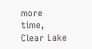more time, Clear Lake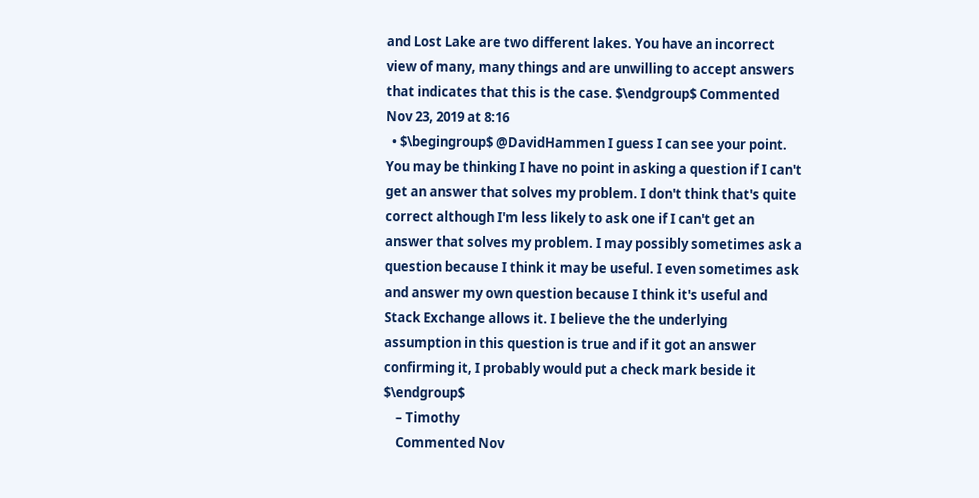and Lost Lake are two different lakes. You have an incorrect view of many, many things and are unwilling to accept answers that indicates that this is the case. $\endgroup$ Commented Nov 23, 2019 at 8:16
  • $\begingroup$ @DavidHammen I guess I can see your point. You may be thinking I have no point in asking a question if I can't get an answer that solves my problem. I don't think that's quite correct although I'm less likely to ask one if I can't get an answer that solves my problem. I may possibly sometimes ask a question because I think it may be useful. I even sometimes ask and answer my own question because I think it's useful and Stack Exchange allows it. I believe the the underlying assumption in this question is true and if it got an answer confirming it, I probably would put a check mark beside it $\endgroup$
    – Timothy
    Commented Nov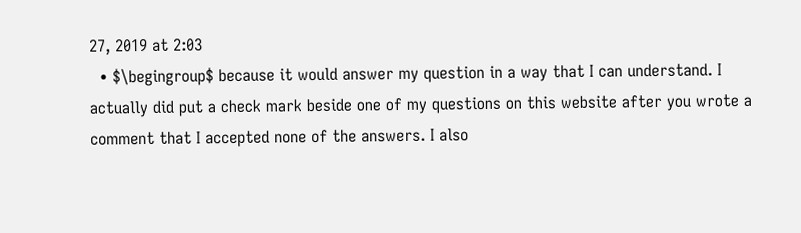27, 2019 at 2:03
  • $\begingroup$ because it would answer my question in a way that I can understand. I actually did put a check mark beside one of my questions on this website after you wrote a comment that I accepted none of the answers. I also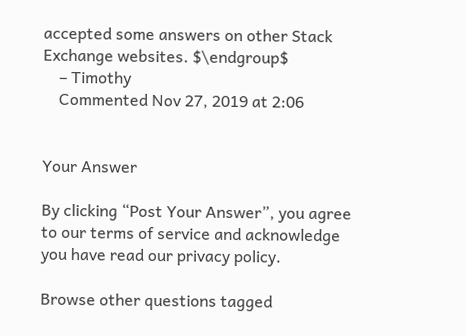accepted some answers on other Stack Exchange websites. $\endgroup$
    – Timothy
    Commented Nov 27, 2019 at 2:06


Your Answer

By clicking “Post Your Answer”, you agree to our terms of service and acknowledge you have read our privacy policy.

Browse other questions tagged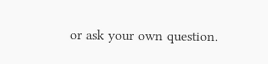or ask your own question.